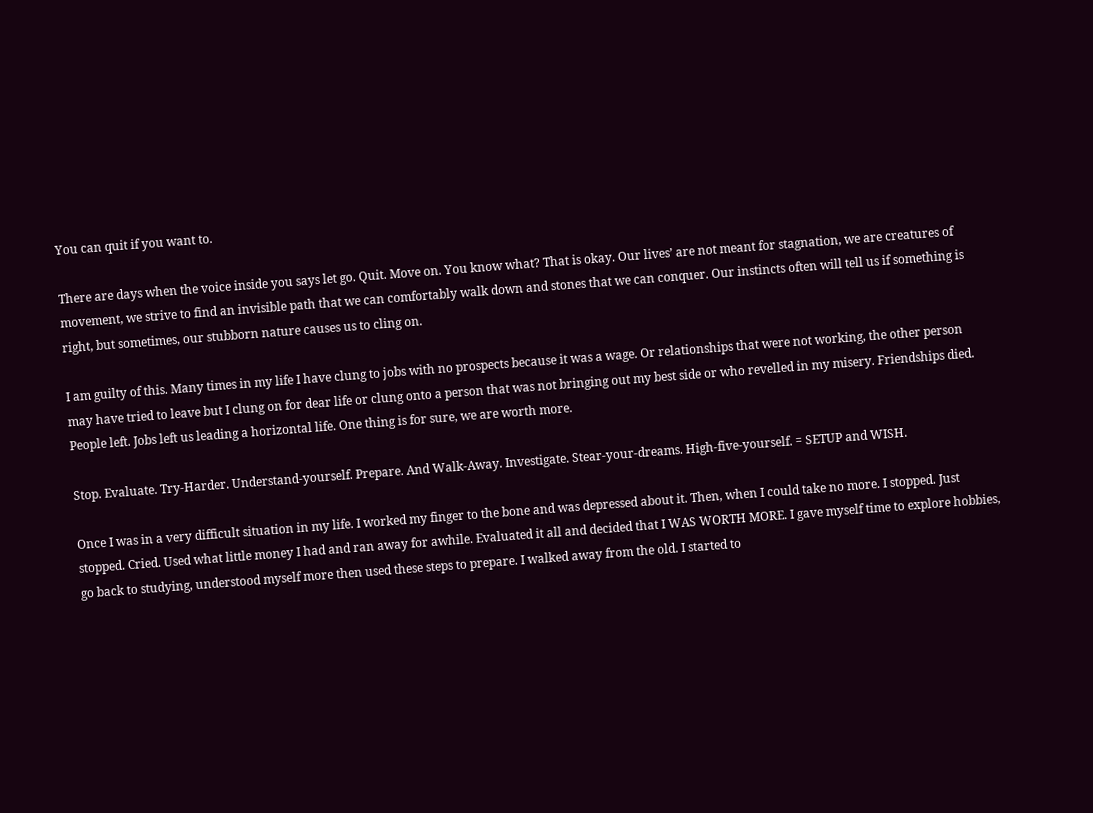You can quit if you want to.

There are days when the voice inside you says let go. Quit. Move on. You know what? That is okay. Our lives’ are not meant for stagnation, we are creatures of movement, we strive to find an invisible path that we can comfortably walk down and stones that we can conquer. Our instincts often will tell us if something is right, but sometimes, our stubborn nature causes us to cling on.

I am guilty of this. Many times in my life I have clung to jobs with no prospects because it was a wage. Or relationships that were not working, the other person may have tried to leave but I clung on for dear life or clung onto a person that was not bringing out my best side or who revelled in my misery. Friendships died. People left. Jobs left us leading a horizontal life. One thing is for sure, we are worth more.

Stop. Evaluate. Try-Harder. Understand-yourself. Prepare. And Walk-Away. Investigate. Stear-your-dreams. High-five-yourself. = SETUP and WISH.

Once I was in a very difficult situation in my life. I worked my finger to the bone and was depressed about it. Then, when I could take no more. I stopped. Just stopped. Cried. Used what little money I had and ran away for awhile. Evaluated it all and decided that I WAS WORTH MORE. I gave myself time to explore hobbies, go back to studying, understood myself more then used these steps to prepare. I walked away from the old. I started to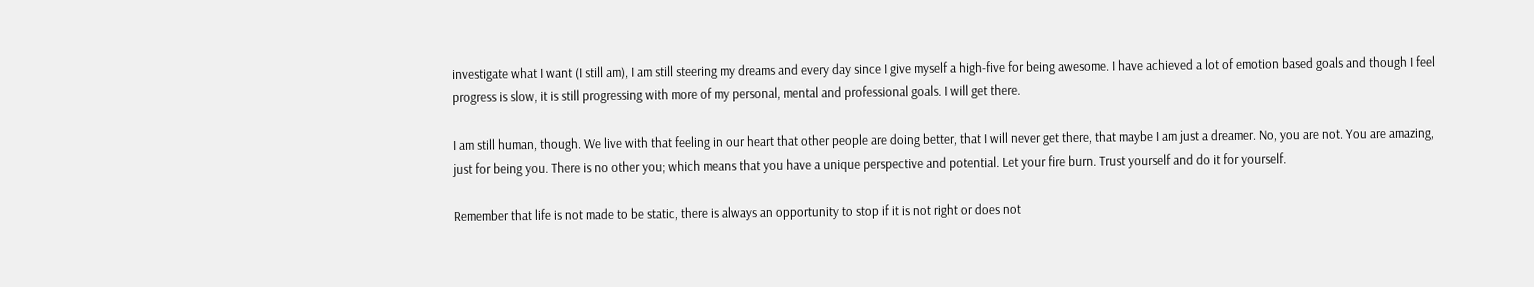investigate what I want (I still am), I am still steering my dreams and every day since I give myself a high-five for being awesome. I have achieved a lot of emotion based goals and though I feel progress is slow, it is still progressing with more of my personal, mental and professional goals. I will get there.

I am still human, though. We live with that feeling in our heart that other people are doing better, that I will never get there, that maybe I am just a dreamer. No, you are not. You are amazing, just for being you. There is no other you; which means that you have a unique perspective and potential. Let your fire burn. Trust yourself and do it for yourself.

Remember that life is not made to be static, there is always an opportunity to stop if it is not right or does not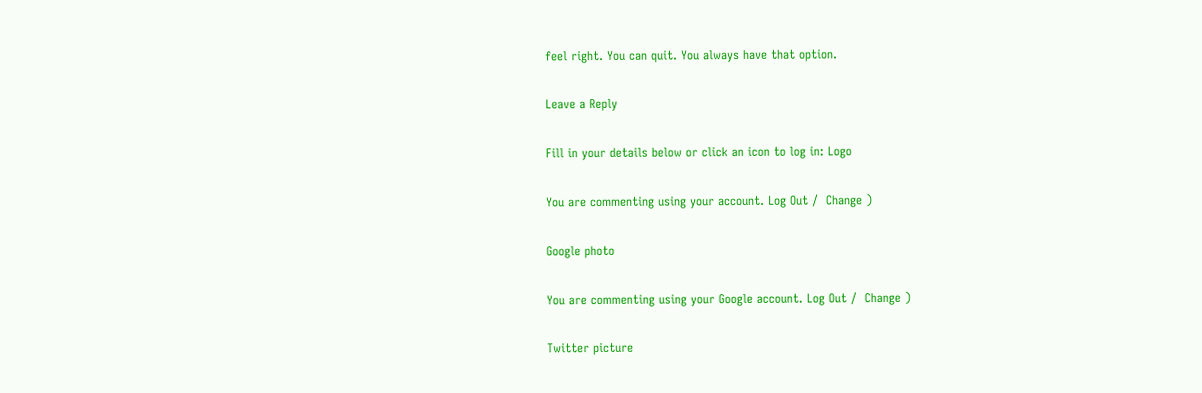feel right. You can quit. You always have that option.

Leave a Reply

Fill in your details below or click an icon to log in: Logo

You are commenting using your account. Log Out /  Change )

Google photo

You are commenting using your Google account. Log Out /  Change )

Twitter picture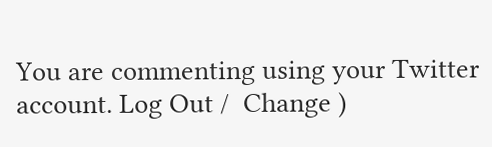You are commenting using your Twitter account. Log Out /  Change )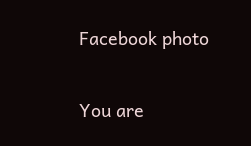Facebook photo

You are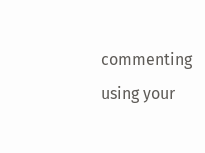commenting using your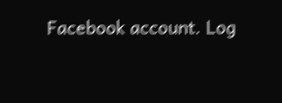Facebook account. Log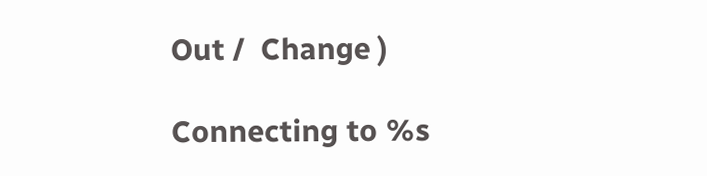Out /  Change )

Connecting to %s